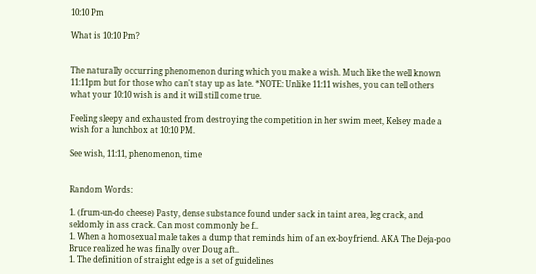10:10 Pm

What is 10:10 Pm?


The naturally occurring phenomenon during which you make a wish. Much like the well known 11:11pm but for those who can't stay up as late. *NOTE: Unlike 11:11 wishes, you can tell others what your 10:10 wish is and it will still come true.

Feeling sleepy and exhausted from destroying the competition in her swim meet, Kelsey made a wish for a lunchbox at 10:10 PM.

See wish, 11:11, phenomenon, time


Random Words:

1. (frum-un-do cheese) Pasty, dense substance found under sack in taint area, leg crack, and seldomly in ass crack. Can most commonly be f..
1. When a homosexual male takes a dump that reminds him of an ex-boyfriend. AKA The Deja-poo Bruce realized he was finally over Doug aft..
1. The definition of straight edge is a set of guidelines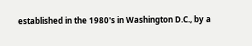established in the 1980's in Washington D.C., by a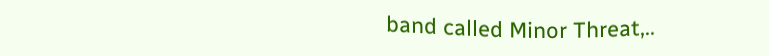band called Minor Threat,..